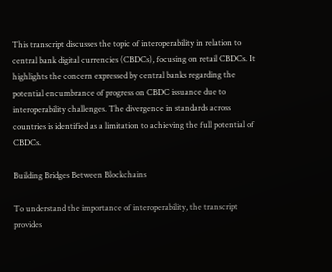This transcript discusses the topic of interoperability in relation to central bank digital currencies (CBDCs), focusing on retail CBDCs. It highlights the concern expressed by central banks regarding the potential encumbrance of progress on CBDC issuance due to interoperability challenges. The divergence in standards across countries is identified as a limitation to achieving the full potential of CBDCs.

Building Bridges Between Blockchains

To understand the importance of interoperability, the transcript provides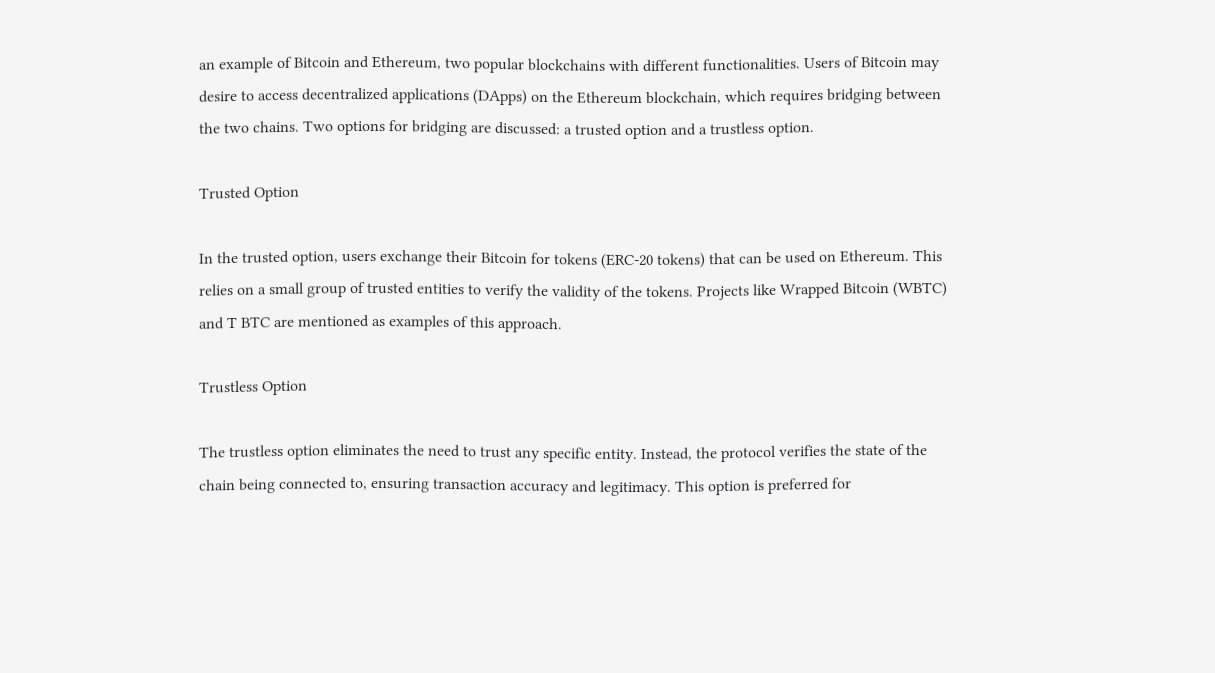an example of Bitcoin and Ethereum, two popular blockchains with different functionalities. Users of Bitcoin may desire to access decentralized applications (DApps) on the Ethereum blockchain, which requires bridging between the two chains. Two options for bridging are discussed: a trusted option and a trustless option.

Trusted Option

In the trusted option, users exchange their Bitcoin for tokens (ERC-20 tokens) that can be used on Ethereum. This relies on a small group of trusted entities to verify the validity of the tokens. Projects like Wrapped Bitcoin (WBTC) and T BTC are mentioned as examples of this approach.

Trustless Option

The trustless option eliminates the need to trust any specific entity. Instead, the protocol verifies the state of the chain being connected to, ensuring transaction accuracy and legitimacy. This option is preferred for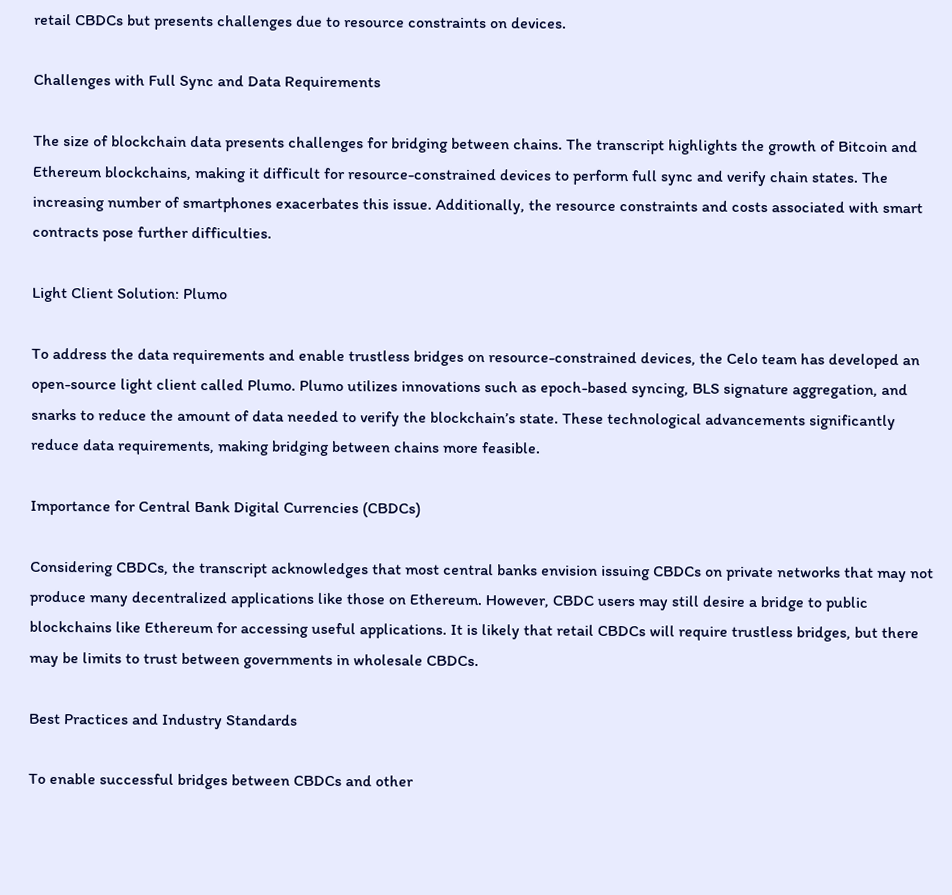retail CBDCs but presents challenges due to resource constraints on devices.

Challenges with Full Sync and Data Requirements

The size of blockchain data presents challenges for bridging between chains. The transcript highlights the growth of Bitcoin and Ethereum blockchains, making it difficult for resource-constrained devices to perform full sync and verify chain states. The increasing number of smartphones exacerbates this issue. Additionally, the resource constraints and costs associated with smart contracts pose further difficulties.

Light Client Solution: Plumo

To address the data requirements and enable trustless bridges on resource-constrained devices, the Celo team has developed an open-source light client called Plumo. Plumo utilizes innovations such as epoch-based syncing, BLS signature aggregation, and snarks to reduce the amount of data needed to verify the blockchain’s state. These technological advancements significantly reduce data requirements, making bridging between chains more feasible.

Importance for Central Bank Digital Currencies (CBDCs)

Considering CBDCs, the transcript acknowledges that most central banks envision issuing CBDCs on private networks that may not produce many decentralized applications like those on Ethereum. However, CBDC users may still desire a bridge to public blockchains like Ethereum for accessing useful applications. It is likely that retail CBDCs will require trustless bridges, but there may be limits to trust between governments in wholesale CBDCs.

Best Practices and Industry Standards

To enable successful bridges between CBDCs and other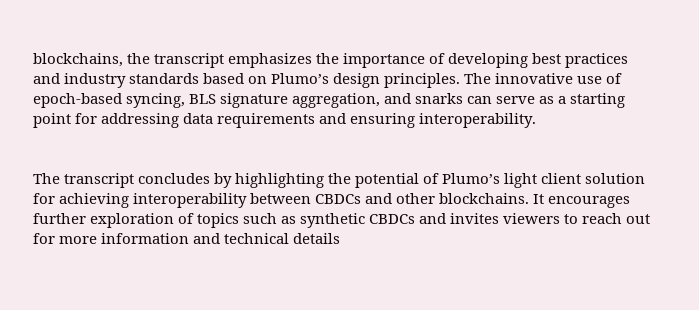blockchains, the transcript emphasizes the importance of developing best practices and industry standards based on Plumo’s design principles. The innovative use of epoch-based syncing, BLS signature aggregation, and snarks can serve as a starting point for addressing data requirements and ensuring interoperability.


The transcript concludes by highlighting the potential of Plumo’s light client solution for achieving interoperability between CBDCs and other blockchains. It encourages further exploration of topics such as synthetic CBDCs and invites viewers to reach out for more information and technical details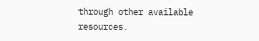through other available resources.